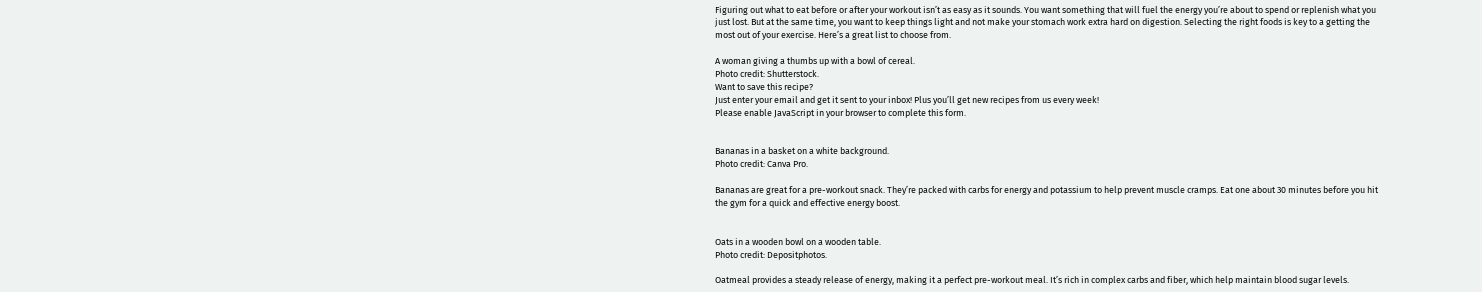Figuring out what to eat before or after your workout isn’t as easy as it sounds. You want something that will fuel the energy you’re about to spend or replenish what you just lost. But at the same time, you want to keep things light and not make your stomach work extra hard on digestion. Selecting the right foods is key to a getting the most out of your exercise. Here’s a great list to choose from.

A woman giving a thumbs up with a bowl of cereal.
Photo credit: Shutterstock.
Want to save this recipe?
Just enter your email and get it sent to your inbox! Plus you’ll get new recipes from us every week!
Please enable JavaScript in your browser to complete this form.


Bananas in a basket on a white background.
Photo credit: Canva Pro.

Bananas are great for a pre-workout snack. They’re packed with carbs for energy and potassium to help prevent muscle cramps. Eat one about 30 minutes before you hit the gym for a quick and effective energy boost.


Oats in a wooden bowl on a wooden table.
Photo credit: Depositphotos.

Oatmeal provides a steady release of energy, making it a perfect pre-workout meal. It’s rich in complex carbs and fiber, which help maintain blood sugar levels.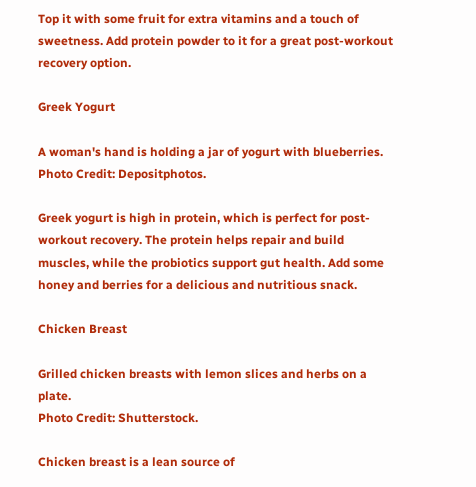Top it with some fruit for extra vitamins and a touch of sweetness. Add protein powder to it for a great post-workout recovery option.

Greek Yogurt

A woman's hand is holding a jar of yogurt with blueberries.
Photo Credit: Depositphotos.

Greek yogurt is high in protein, which is perfect for post-workout recovery. The protein helps repair and build muscles, while the probiotics support gut health. Add some honey and berries for a delicious and nutritious snack.

Chicken Breast

Grilled chicken breasts with lemon slices and herbs on a plate.
Photo Credit: Shutterstock.

Chicken breast is a lean source of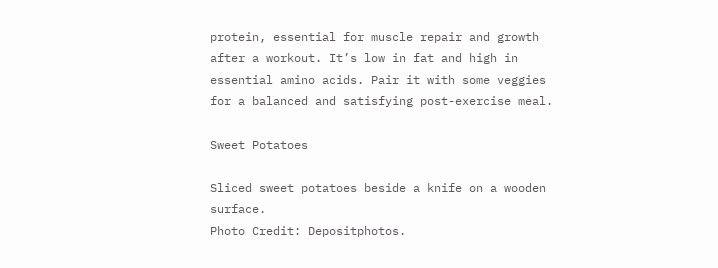protein, essential for muscle repair and growth after a workout. It’s low in fat and high in essential amino acids. Pair it with some veggies for a balanced and satisfying post-exercise meal.

Sweet Potatoes

Sliced sweet potatoes beside a knife on a wooden surface.
Photo Credit: Depositphotos.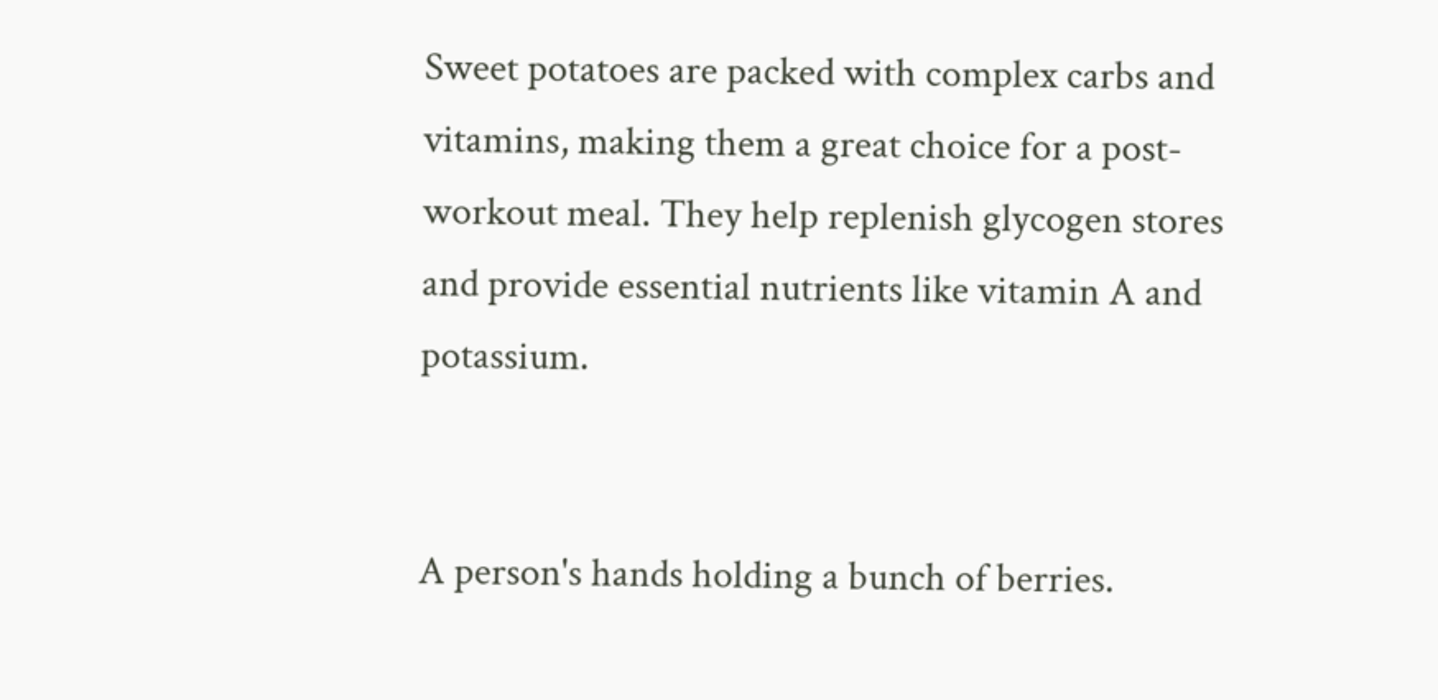Sweet potatoes are packed with complex carbs and vitamins, making them a great choice for a post-workout meal. They help replenish glycogen stores and provide essential nutrients like vitamin A and potassium.


A person's hands holding a bunch of berries.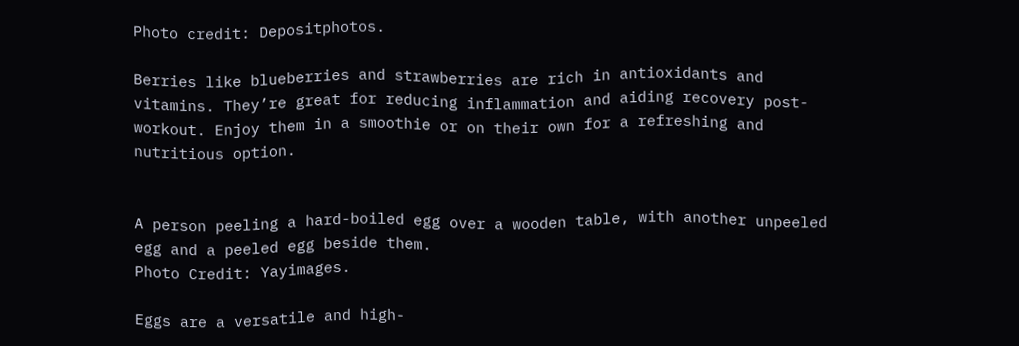Photo credit: Depositphotos.

Berries like blueberries and strawberries are rich in antioxidants and vitamins. They’re great for reducing inflammation and aiding recovery post-workout. Enjoy them in a smoothie or on their own for a refreshing and nutritious option.


A person peeling a hard-boiled egg over a wooden table, with another unpeeled egg and a peeled egg beside them.
Photo Credit: Yayimages.

Eggs are a versatile and high-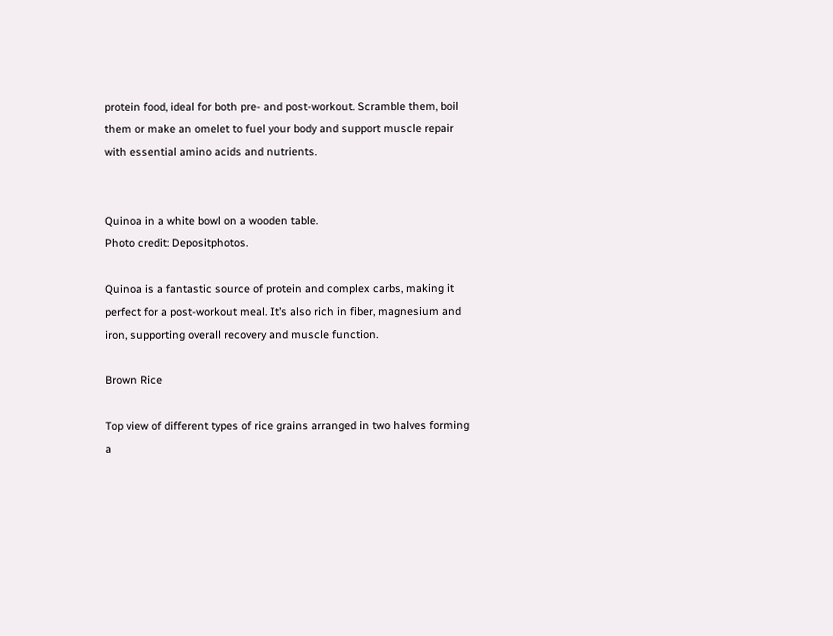protein food, ideal for both pre- and post-workout. Scramble them, boil them or make an omelet to fuel your body and support muscle repair with essential amino acids and nutrients.


Quinoa in a white bowl on a wooden table.
Photo credit: Depositphotos.

Quinoa is a fantastic source of protein and complex carbs, making it perfect for a post-workout meal. It’s also rich in fiber, magnesium and iron, supporting overall recovery and muscle function.

Brown Rice

Top view of different types of rice grains arranged in two halves forming a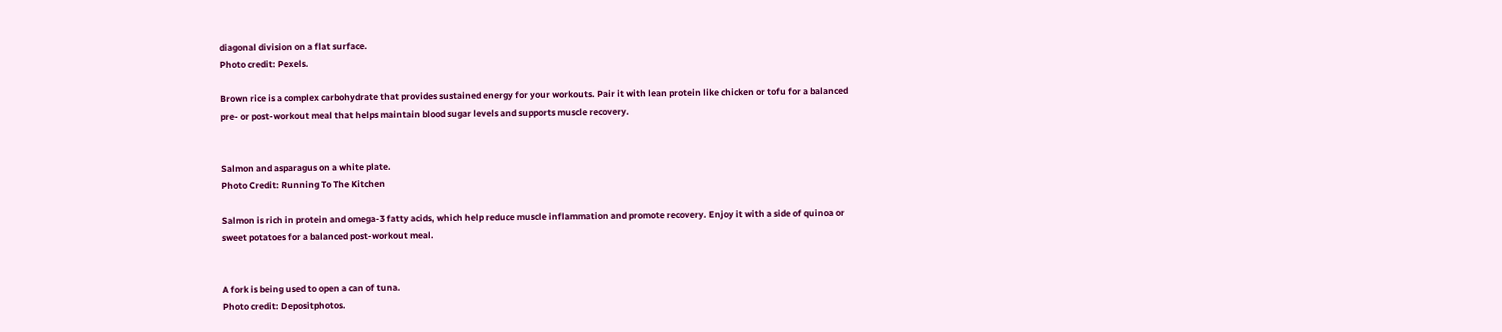diagonal division on a flat surface.
Photo credit: Pexels.

Brown rice is a complex carbohydrate that provides sustained energy for your workouts. Pair it with lean protein like chicken or tofu for a balanced pre- or post-workout meal that helps maintain blood sugar levels and supports muscle recovery.


Salmon and asparagus on a white plate.
Photo Credit: Running To The Kitchen

Salmon is rich in protein and omega-3 fatty acids, which help reduce muscle inflammation and promote recovery. Enjoy it with a side of quinoa or sweet potatoes for a balanced post-workout meal.


A fork is being used to open a can of tuna.
Photo credit: Depositphotos.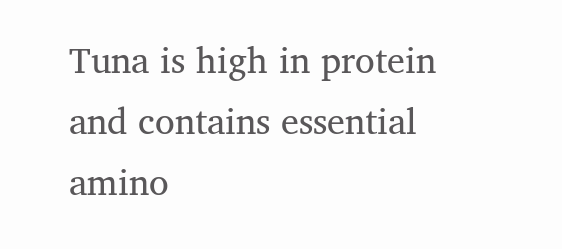Tuna is high in protein and contains essential amino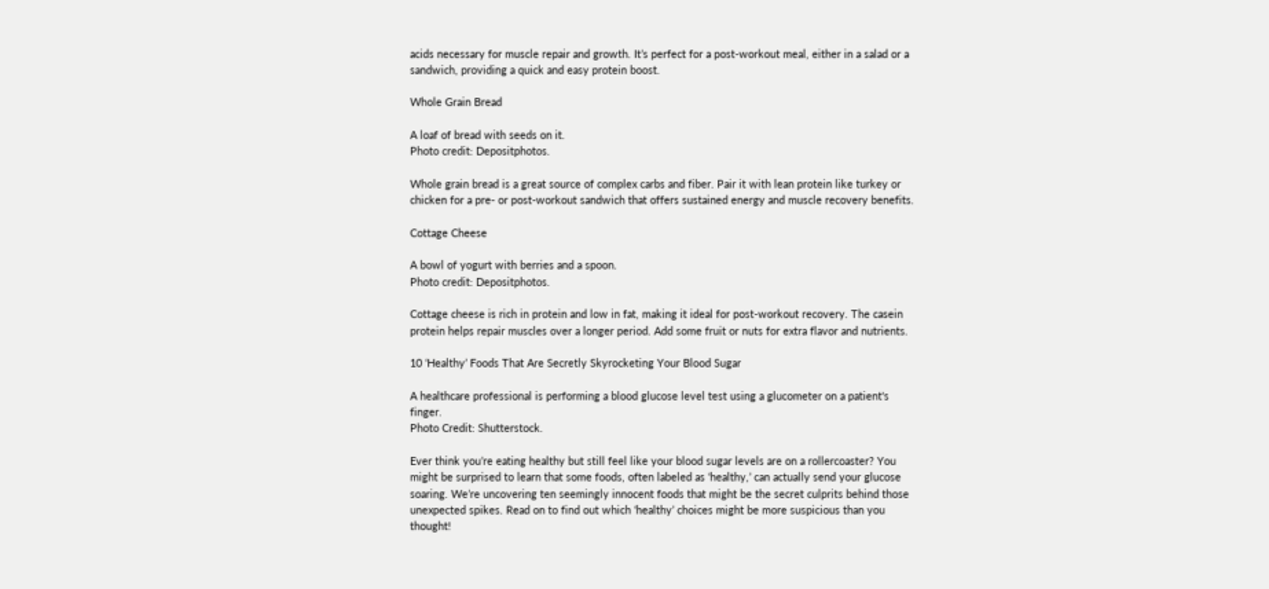acids necessary for muscle repair and growth. It’s perfect for a post-workout meal, either in a salad or a sandwich, providing a quick and easy protein boost.

Whole Grain Bread

A loaf of bread with seeds on it.
Photo credit: Depositphotos.

Whole grain bread is a great source of complex carbs and fiber. Pair it with lean protein like turkey or chicken for a pre- or post-workout sandwich that offers sustained energy and muscle recovery benefits.

Cottage Cheese

A bowl of yogurt with berries and a spoon.
Photo credit: Depositphotos.

Cottage cheese is rich in protein and low in fat, making it ideal for post-workout recovery. The casein protein helps repair muscles over a longer period. Add some fruit or nuts for extra flavor and nutrients.

10 ‘Healthy’ Foods That Are Secretly Skyrocketing Your Blood Sugar

A healthcare professional is performing a blood glucose level test using a glucometer on a patient's finger.
Photo Credit: Shutterstock.

Ever think you’re eating healthy but still feel like your blood sugar levels are on a rollercoaster? You might be surprised to learn that some foods, often labeled as ‘healthy,’ can actually send your glucose soaring. We’re uncovering ten seemingly innocent foods that might be the secret culprits behind those unexpected spikes. Read on to find out which ‘healthy’ choices might be more suspicious than you thought!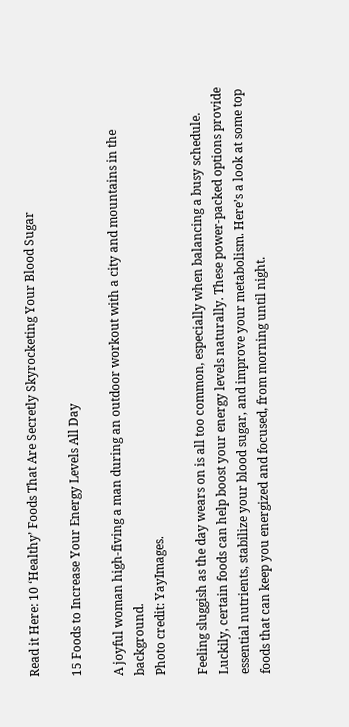Read it Here: 10 ‘Healthy’ Foods That Are Secretly Skyrocketing Your Blood Sugar

15 Foods to Increase Your Energy Levels All Day

A joyful woman high-fiving a man during an outdoor workout with a city and mountains in the background.
Photo credit: YayImages.

Feeling sluggish as the day wears on is all too common, especially when balancing a busy schedule. Luckily, certain foods can help boost your energy levels naturally. These power-packed options provide essential nutrients, stabilize your blood sugar, and improve your metabolism. Here’s a look at some top foods that can keep you energized and focused, from morning until night.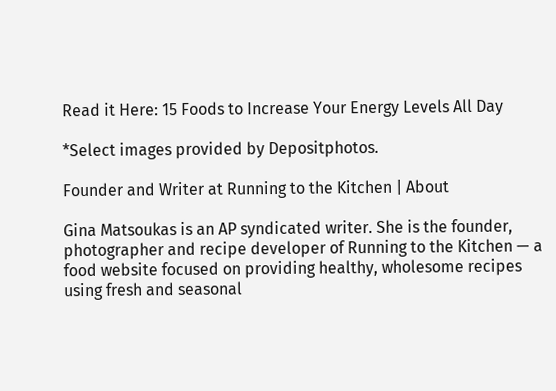Read it Here: 15 Foods to Increase Your Energy Levels All Day

*Select images provided by Depositphotos.

Founder and Writer at Running to the Kitchen | About

Gina Matsoukas is an AP syndicated writer. She is the founder, photographer and recipe developer of Running to the Kitchen — a food website focused on providing healthy, wholesome recipes using fresh and seasonal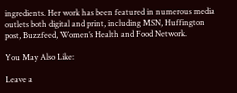ingredients. Her work has been featured in numerous media outlets both digital and print, including MSN, Huffington post, Buzzfeed, Women’s Health and Food Network.

You May Also Like:

Leave a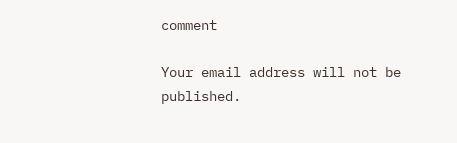comment

Your email address will not be published.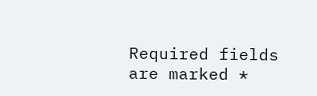Required fields are marked *